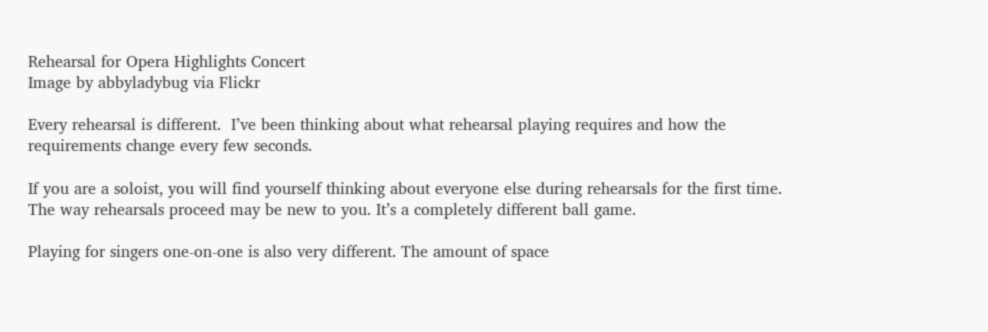Rehearsal for Opera Highlights Concert
Image by abbyladybug via Flickr

Every rehearsal is different.  I’ve been thinking about what rehearsal playing requires and how the requirements change every few seconds.

If you are a soloist, you will find yourself thinking about everyone else during rehearsals for the first time. The way rehearsals proceed may be new to you. It’s a completely different ball game.

Playing for singers one-on-one is also very different. The amount of space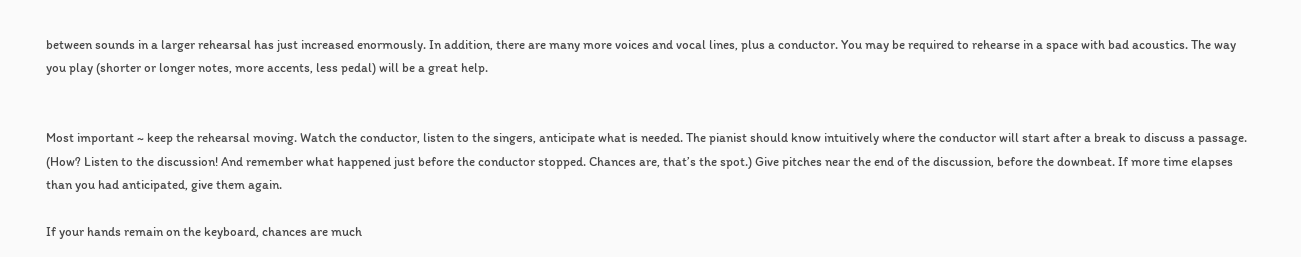between sounds in a larger rehearsal has just increased enormously. In addition, there are many more voices and vocal lines, plus a conductor. You may be required to rehearse in a space with bad acoustics. The way you play (shorter or longer notes, more accents, less pedal) will be a great help.


Most important ~ keep the rehearsal moving. Watch the conductor, listen to the singers, anticipate what is needed. The pianist should know intuitively where the conductor will start after a break to discuss a passage. (How? Listen to the discussion! And remember what happened just before the conductor stopped. Chances are, that’s the spot.) Give pitches near the end of the discussion, before the downbeat. If more time elapses than you had anticipated, give them again.

If your hands remain on the keyboard, chances are much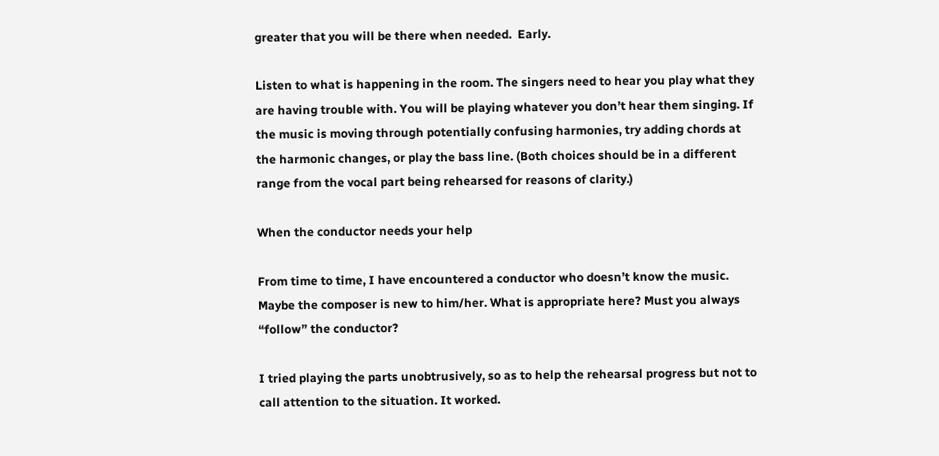greater that you will be there when needed.  Early.

Listen to what is happening in the room. The singers need to hear you play what they are having trouble with. You will be playing whatever you don’t hear them singing. If the music is moving through potentially confusing harmonies, try adding chords at the harmonic changes, or play the bass line. (Both choices should be in a different range from the vocal part being rehearsed for reasons of clarity.)

When the conductor needs your help

From time to time, I have encountered a conductor who doesn’t know the music. Maybe the composer is new to him/her. What is appropriate here? Must you always “follow” the conductor?

I tried playing the parts unobtrusively, so as to help the rehearsal progress but not to call attention to the situation. It worked.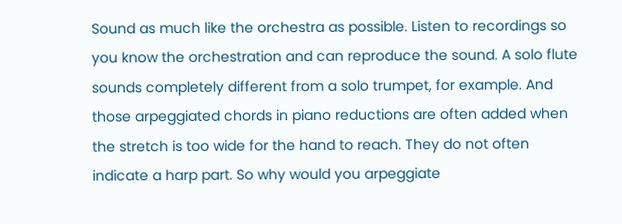Sound as much like the orchestra as possible. Listen to recordings so you know the orchestration and can reproduce the sound. A solo flute sounds completely different from a solo trumpet, for example. And those arpeggiated chords in piano reductions are often added when the stretch is too wide for the hand to reach. They do not often indicate a harp part. So why would you arpeggiate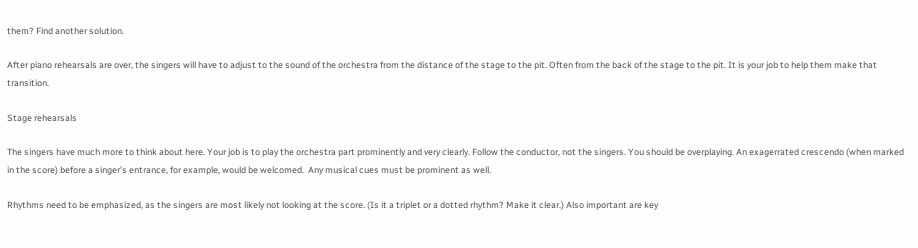them? Find another solution.

After piano rehearsals are over, the singers will have to adjust to the sound of the orchestra from the distance of the stage to the pit. Often from the back of the stage to the pit. It is your job to help them make that transition.

Stage rehearsals

The singers have much more to think about here. Your job is to play the orchestra part prominently and very clearly. Follow the conductor, not the singers. You should be overplaying. An exagerrated crescendo (when marked in the score) before a singer’s entrance, for example, would be welcomed.  Any musical cues must be prominent as well.

Rhythms need to be emphasized, as the singers are most likely not looking at the score. (Is it a triplet or a dotted rhythm? Make it clear.) Also important are key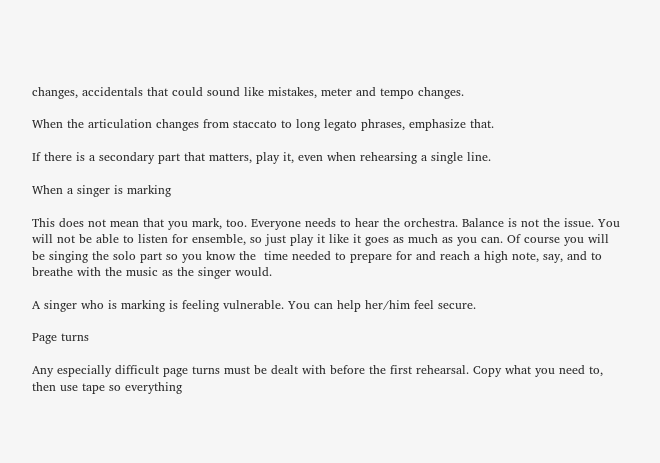changes, accidentals that could sound like mistakes, meter and tempo changes.

When the articulation changes from staccato to long legato phrases, emphasize that.

If there is a secondary part that matters, play it, even when rehearsing a single line.

When a singer is marking

This does not mean that you mark, too. Everyone needs to hear the orchestra. Balance is not the issue. You will not be able to listen for ensemble, so just play it like it goes as much as you can. Of course you will be singing the solo part so you know the  time needed to prepare for and reach a high note, say, and to breathe with the music as the singer would.

A singer who is marking is feeling vulnerable. You can help her/him feel secure.

Page turns

Any especially difficult page turns must be dealt with before the first rehearsal. Copy what you need to, then use tape so everything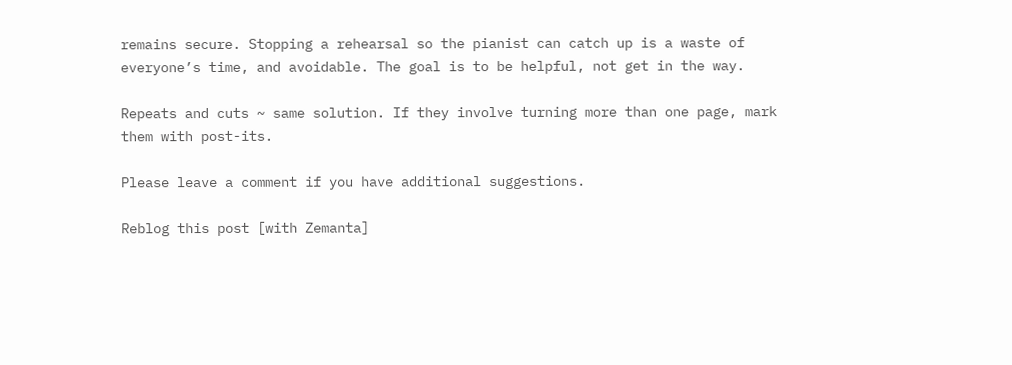remains secure. Stopping a rehearsal so the pianist can catch up is a waste of everyone’s time, and avoidable. The goal is to be helpful, not get in the way.

Repeats and cuts ~ same solution. If they involve turning more than one page, mark them with post-its.

Please leave a comment if you have additional suggestions.

Reblog this post [with Zemanta]